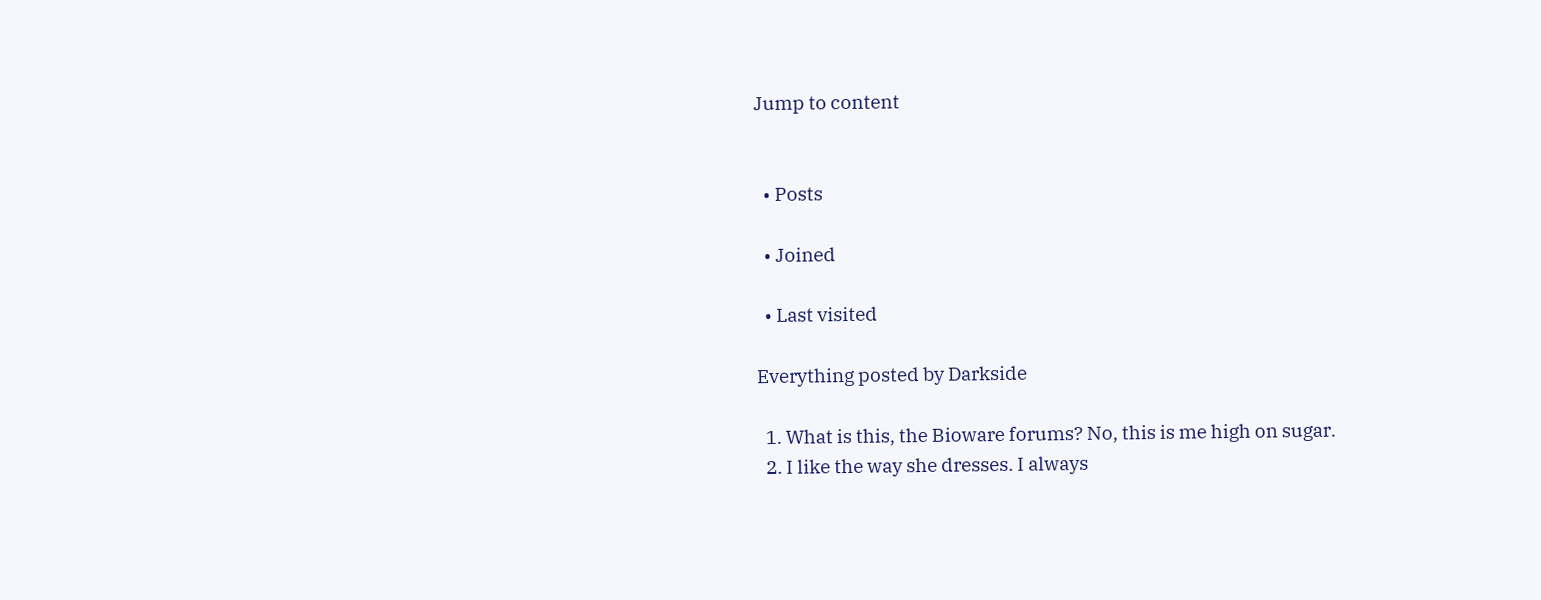Jump to content


  • Posts

  • Joined

  • Last visited

Everything posted by Darkside

  1. What is this, the Bioware forums? No, this is me high on sugar.
  2. I like the way she dresses. I always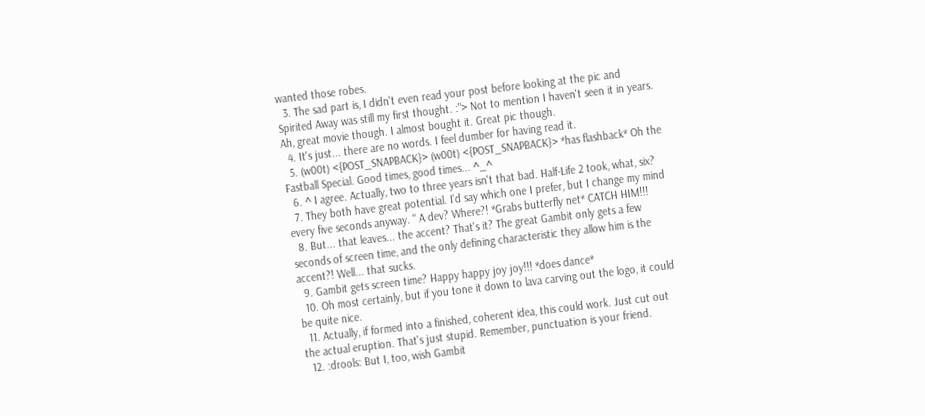wanted those robes.
  3. The sad part is, I didn't even read your post before looking at the pic and Spirited Away was still my first thought. :"> Not to mention I haven't seen it in years. Ah, great movie though. I almost bought it. Great pic though.
  4. It's just... there are no words. I feel dumber for having read it.
  5. (w00t) <{POST_SNAPBACK}> (w00t) <{POST_SNAPBACK}> *has flashback* Oh the Fastball Special. Good times, good times... ^_^
  6. ^ I agree. Actually, two to three years isn't that bad. Half-Life 2 took, what, six?
  7. They both have great potential. I'd say which one I prefer, but I change my mind every five seconds anyway. " A dev? Where?! *Grabs butterfly net* CATCH HIM!!!
  8. But... that leaves... the accent? That's it? The great Gambit only gets a few seconds of screen time, and the only defining characteristic they allow him is the accent?! Well... that sucks.
  9. Gambit gets screen time? Happy happy joy joy!!! *does dance*
  10. Oh most certainly, but if you tone it down to lava carving out the logo, it could be quite nice.
  11. Actually, if formed into a finished, coherent idea, this could work. Just cut out the actual eruption. That's just stupid. Remember, punctuation is your friend.
  12. :drools: But I, too, wish Gambit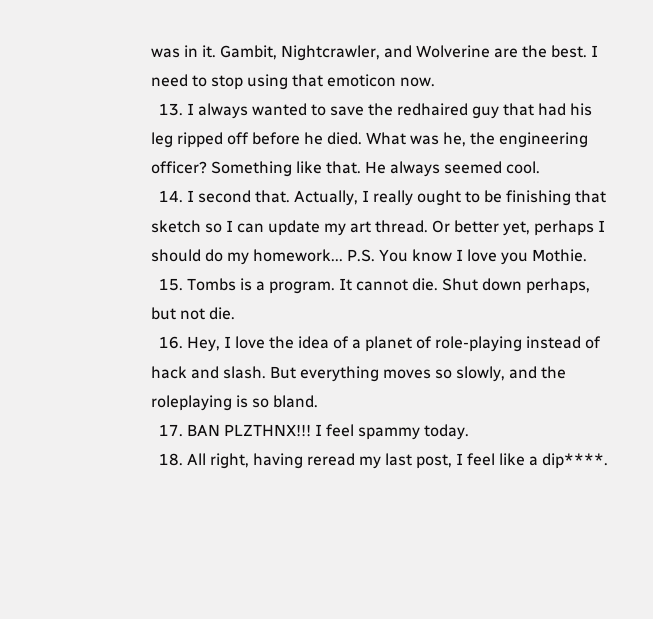was in it. Gambit, Nightcrawler, and Wolverine are the best. I need to stop using that emoticon now.
  13. I always wanted to save the redhaired guy that had his leg ripped off before he died. What was he, the engineering officer? Something like that. He always seemed cool.
  14. I second that. Actually, I really ought to be finishing that sketch so I can update my art thread. Or better yet, perhaps I should do my homework... P.S. You know I love you Mothie.
  15. Tombs is a program. It cannot die. Shut down perhaps, but not die.
  16. Hey, I love the idea of a planet of role-playing instead of hack and slash. But everything moves so slowly, and the roleplaying is so bland.
  17. BAN PLZTHNX!!! I feel spammy today.
  18. All right, having reread my last post, I feel like a dip****.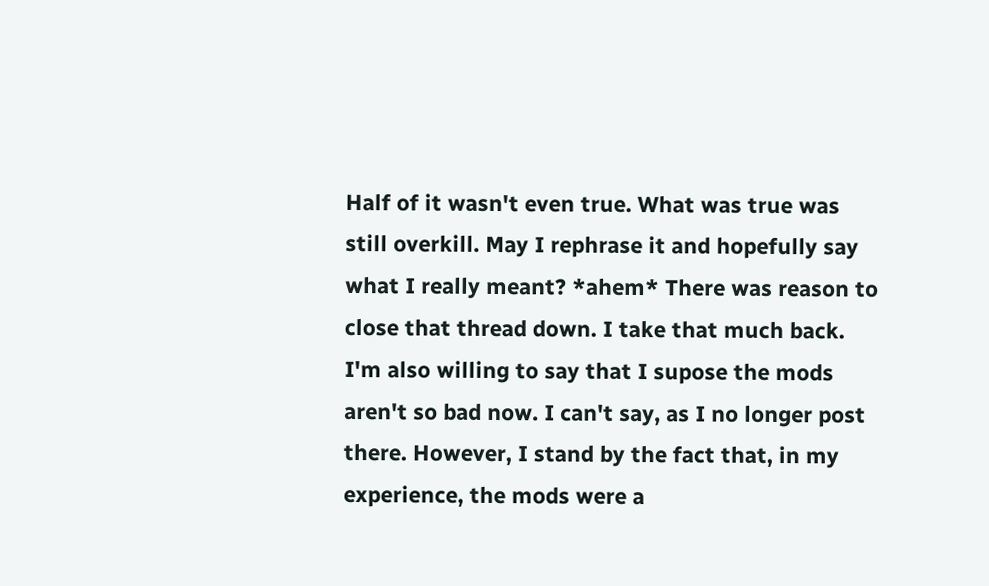Half of it wasn't even true. What was true was still overkill. May I rephrase it and hopefully say what I really meant? *ahem* There was reason to close that thread down. I take that much back. I'm also willing to say that I supose the mods aren't so bad now. I can't say, as I no longer post there. However, I stand by the fact that, in my experience, the mods were a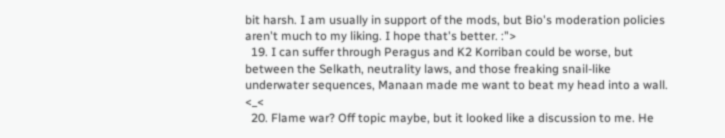bit harsh. I am usually in support of the mods, but Bio's moderation policies aren't much to my liking. I hope that's better. :">
  19. I can suffer through Peragus and K2 Korriban could be worse, but between the Selkath, neutrality laws, and those freaking snail-like underwater sequences, Manaan made me want to beat my head into a wall. <_<
  20. Flame war? Off topic maybe, but it looked like a discussion to me. He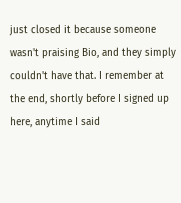just closed it because someone wasn't praising Bio, and they simply couldn't have that. I remember at the end, shortly before I signed up here, anytime I said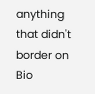anything that didn't border on Bio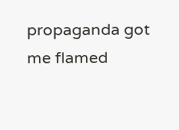propaganda got me flamed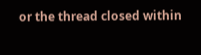or the thread closed within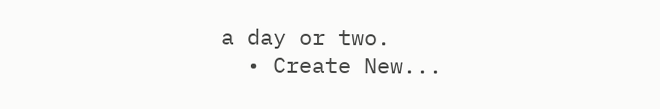a day or two.
  • Create New...